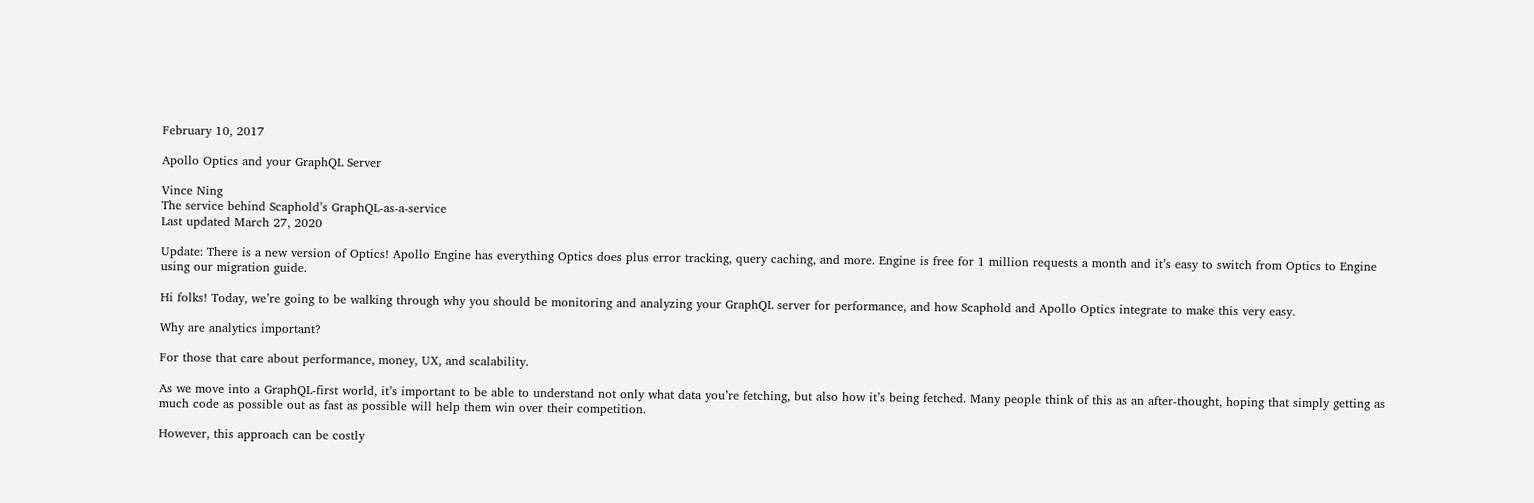February 10, 2017

Apollo Optics and your GraphQL Server

Vince Ning
The service behind Scaphold’s GraphQL-as-a-service
Last updated March 27, 2020

Update: There is a new version of Optics! Apollo Engine has everything Optics does plus error tracking, query caching, and more. Engine is free for 1 million requests a month and it’s easy to switch from Optics to Engine using our migration guide.

Hi folks! Today, we’re going to be walking through why you should be monitoring and analyzing your GraphQL server for performance, and how Scaphold and Apollo Optics integrate to make this very easy.

Why are analytics important?

For those that care about performance, money, UX, and scalability.

As we move into a GraphQL-first world, it’s important to be able to understand not only what data you’re fetching, but also how it’s being fetched. Many people think of this as an after-thought, hoping that simply getting as much code as possible out as fast as possible will help them win over their competition.

However, this approach can be costly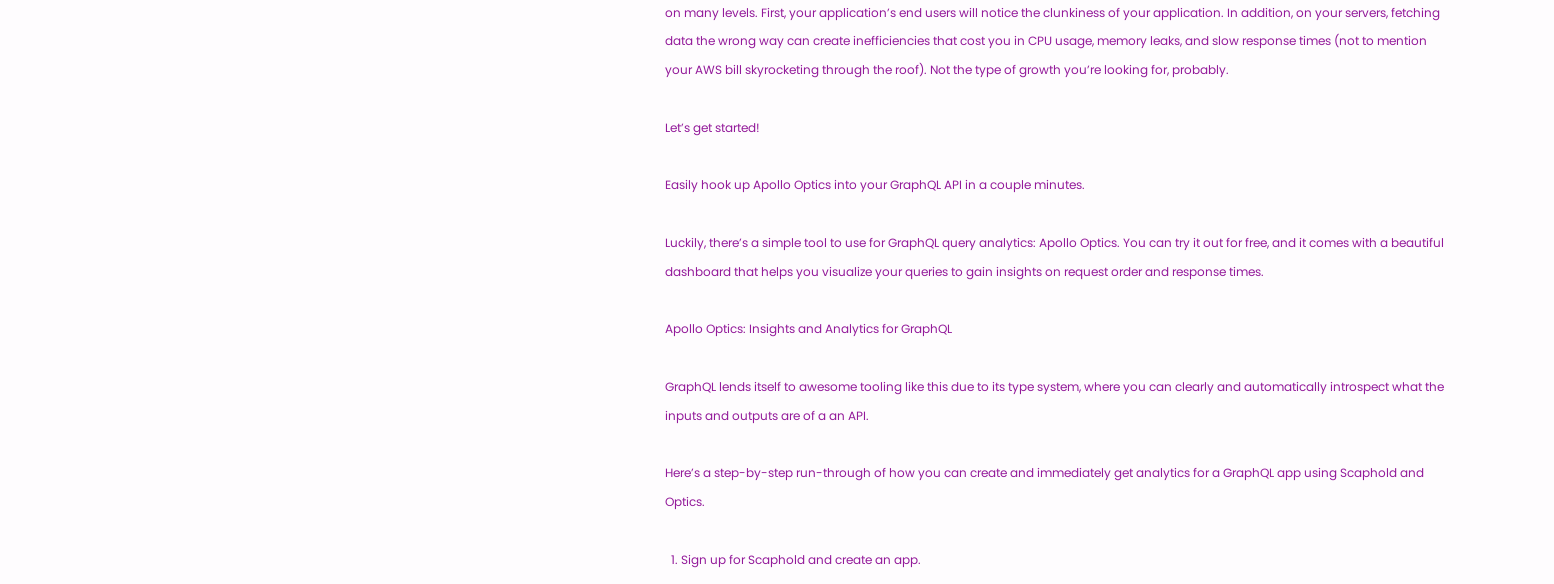on many levels. First, your application’s end users will notice the clunkiness of your application. In addition, on your servers, fetching data the wrong way can create inefficiencies that cost you in CPU usage, memory leaks, and slow response times (not to mention your AWS bill skyrocketing through the roof). Not the type of growth you’re looking for, probably.

Let’s get started!

Easily hook up Apollo Optics into your GraphQL API in a couple minutes.

Luckily, there’s a simple tool to use for GraphQL query analytics: Apollo Optics. You can try it out for free, and it comes with a beautiful dashboard that helps you visualize your queries to gain insights on request order and response times.

Apollo Optics: Insights and Analytics for GraphQL

GraphQL lends itself to awesome tooling like this due to its type system, where you can clearly and automatically introspect what the inputs and outputs are of a an API.

Here’s a step-by-step run-through of how you can create and immediately get analytics for a GraphQL app using Scaphold and Optics.

  1. Sign up for Scaphold and create an app.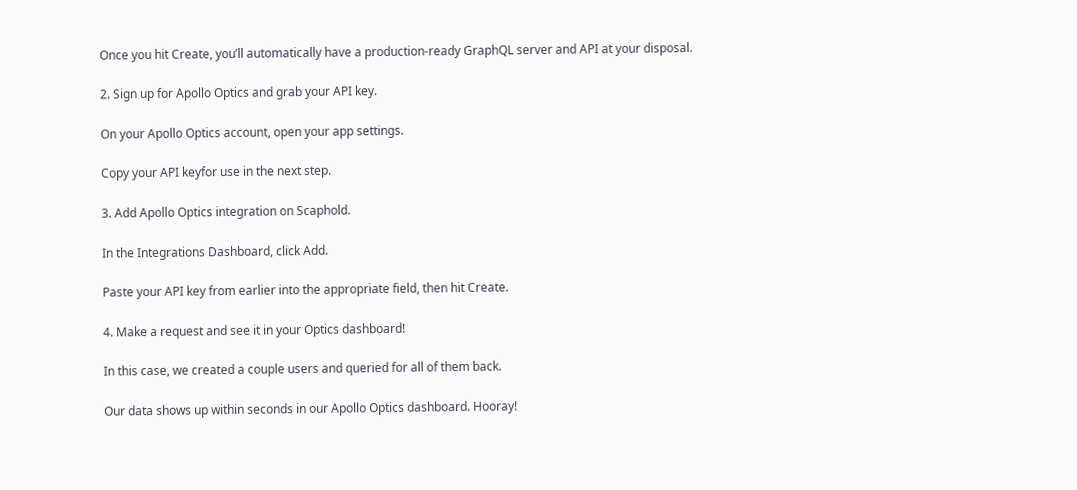Once you hit Create, you’ll automatically have a production-ready GraphQL server and API at your disposal.

2. Sign up for Apollo Optics and grab your API key.

On your Apollo Optics account, open your app settings.

Copy your API keyfor use in the next step.

3. Add Apollo Optics integration on Scaphold.

In the Integrations Dashboard, click Add.

Paste your API key from earlier into the appropriate field, then hit Create.

4. Make a request and see it in your Optics dashboard!

In this case, we created a couple users and queried for all of them back.

Our data shows up within seconds in our Apollo Optics dashboard. Hooray!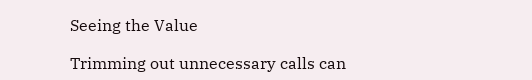Seeing the Value

Trimming out unnecessary calls can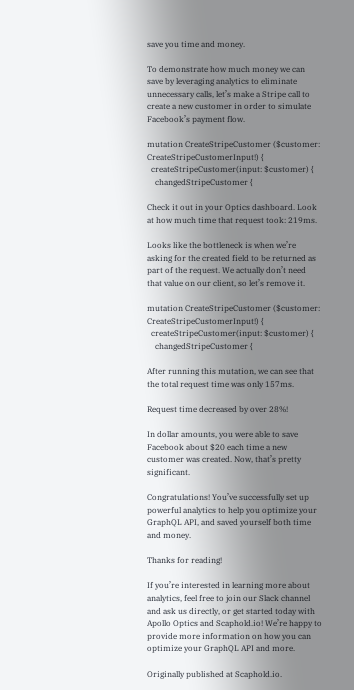save you time and money.

To demonstrate how much money we can save by leveraging analytics to eliminate unnecessary calls, let’s make a Stripe call to create a new customer in order to simulate Facebook’s payment flow.

mutation CreateStripeCustomer ($customer: CreateStripeCustomerInput!) {
  createStripeCustomer(input: $customer) {
    changedStripeCustomer {

Check it out in your Optics dashboard. Look at how much time that request took: 219ms.

Looks like the bottleneck is when we’re asking for the created field to be returned as part of the request. We actually don’t need that value on our client, so let’s remove it.

mutation CreateStripeCustomer ($customer: CreateStripeCustomerInput!) {
  createStripeCustomer(input: $customer) {
    changedStripeCustomer {

After running this mutation, we can see that the total request time was only 157ms.

Request time decreased by over 28%!

In dollar amounts, you were able to save Facebook about $20 each time a new customer was created. Now, that’s pretty significant.

Congratulations! You’ve successfully set up powerful analytics to help you optimize your GraphQL API, and saved yourself both time and money.

Thanks for reading!

If you’re interested in learning more about analytics, feel free to join our Slack channel and ask us directly, or get started today with Apollo Optics and Scaphold.io! We’re happy to provide more information on how you can optimize your GraphQL API and more.

Originally published at Scaphold.io.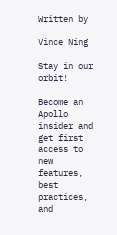Written by

Vince Ning

Stay in our orbit!

Become an Apollo insider and get first access to new features, best practices, and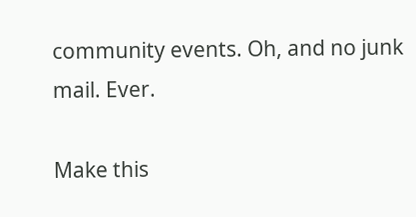community events. Oh, and no junk mail. Ever.

Make this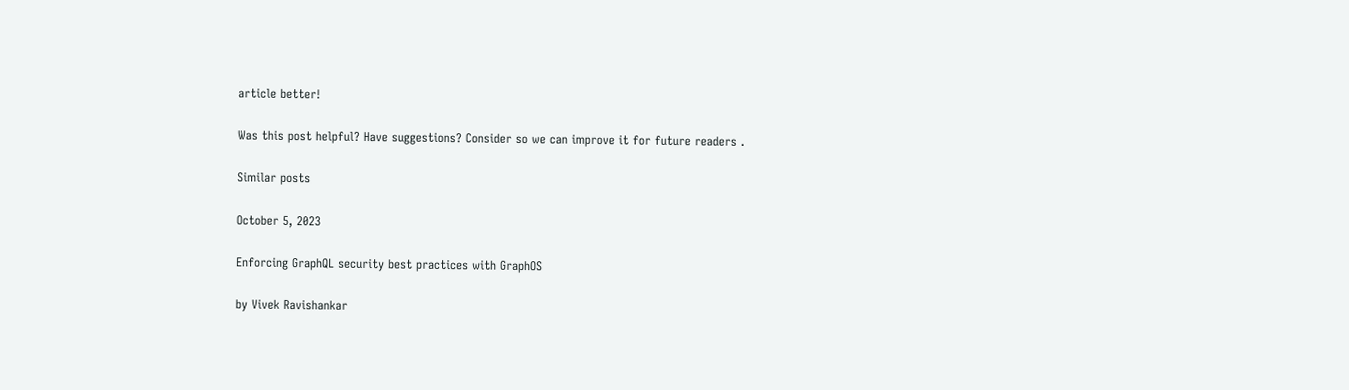article better!

Was this post helpful? Have suggestions? Consider so we can improve it for future readers .

Similar posts

October 5, 2023

Enforcing GraphQL security best practices with GraphOS

by Vivek Ravishankar